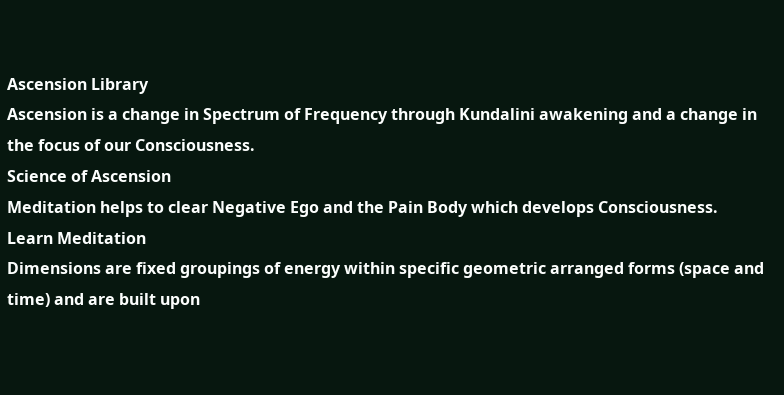Ascension Library
Ascension is a change in Spectrum of Frequency through Kundalini awakening and a change in the focus of our Consciousness.
Science of Ascension
Meditation helps to clear Negative Ego and the Pain Body which develops Consciousness.
Learn Meditation
Dimensions are fixed groupings of energy within specific geometric arranged forms (space and time) and are built upon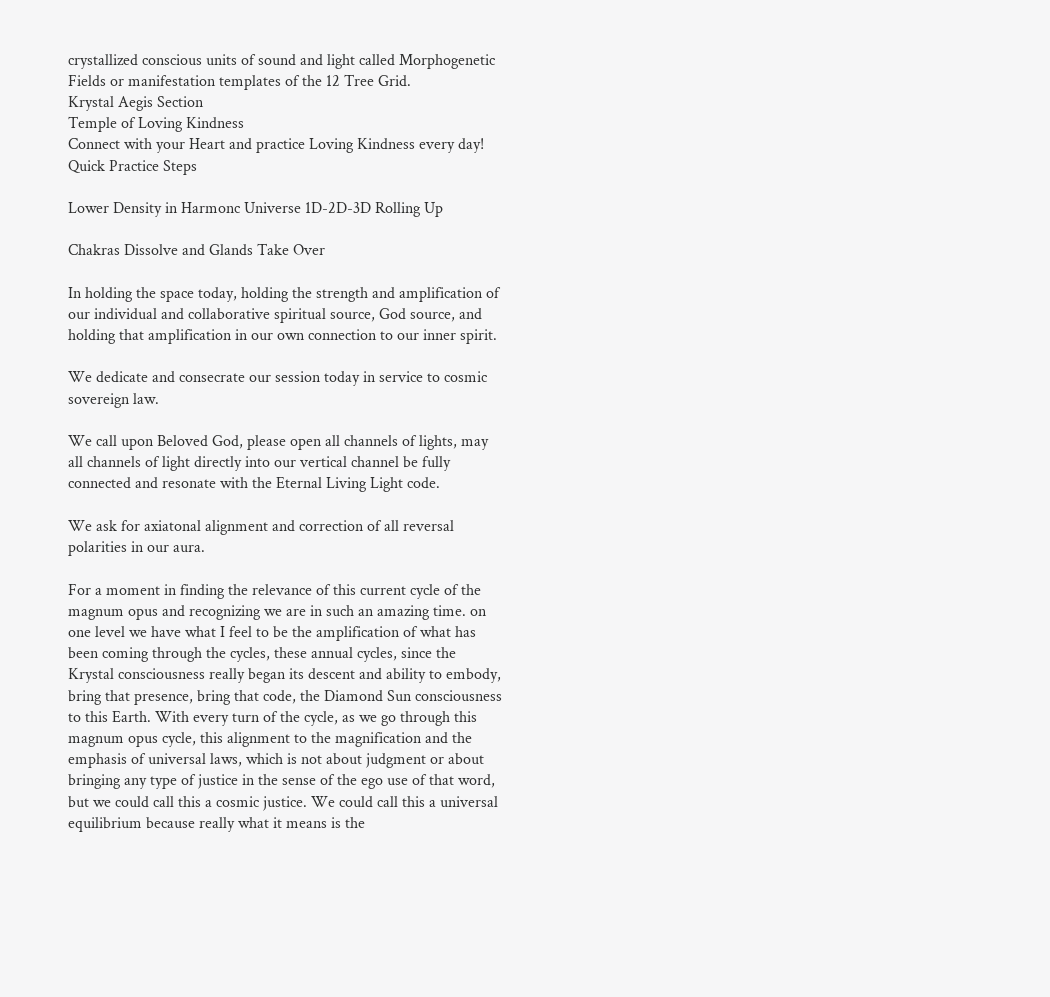crystallized conscious units of sound and light called Morphogenetic Fields or manifestation templates of the 12 Tree Grid.
Krystal Aegis Section
Temple of Loving Kindness
Connect with your Heart and practice Loving Kindness every day!
Quick Practice Steps

Lower Density in Harmonc Universe 1D-2D-3D Rolling Up

Chakras Dissolve and Glands Take Over

In holding the space today, holding the strength and amplification of our individual and collaborative spiritual source, God source, and holding that amplification in our own connection to our inner spirit.

We dedicate and consecrate our session today in service to cosmic sovereign law.

We call upon Beloved God, please open all channels of lights, may all channels of light directly into our vertical channel be fully connected and resonate with the Eternal Living Light code.

We ask for axiatonal alignment and correction of all reversal polarities in our aura.

For a moment in finding the relevance of this current cycle of the magnum opus and recognizing we are in such an amazing time. on one level we have what I feel to be the amplification of what has been coming through the cycles, these annual cycles, since the Krystal consciousness really began its descent and ability to embody, bring that presence, bring that code, the Diamond Sun consciousness to this Earth. With every turn of the cycle, as we go through this magnum opus cycle, this alignment to the magnification and the emphasis of universal laws, which is not about judgment or about bringing any type of justice in the sense of the ego use of that word, but we could call this a cosmic justice. We could call this a universal equilibrium because really what it means is the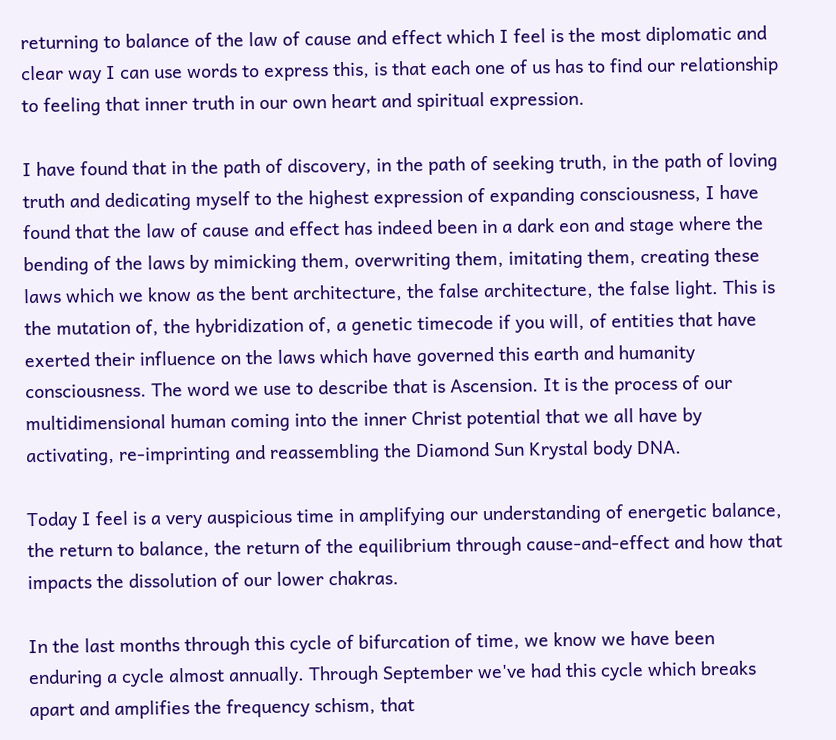returning to balance of the law of cause and effect which I feel is the most diplomatic and clear way I can use words to express this, is that each one of us has to find our relationship to feeling that inner truth in our own heart and spiritual expression.

I have found that in the path of discovery, in the path of seeking truth, in the path of loving truth and dedicating myself to the highest expression of expanding consciousness, I have found that the law of cause and effect has indeed been in a dark eon and stage where the bending of the laws by mimicking them, overwriting them, imitating them, creating these laws which we know as the bent architecture, the false architecture, the false light. This is the mutation of, the hybridization of, a genetic timecode if you will, of entities that have exerted their influence on the laws which have governed this earth and humanity consciousness. The word we use to describe that is Ascension. It is the process of our multidimensional human coming into the inner Christ potential that we all have by activating, re-imprinting and reassembling the Diamond Sun Krystal body DNA.

Today I feel is a very auspicious time in amplifying our understanding of energetic balance, the return to balance, the return of the equilibrium through cause-and-effect and how that impacts the dissolution of our lower chakras.

In the last months through this cycle of bifurcation of time, we know we have been enduring a cycle almost annually. Through September we've had this cycle which breaks apart and amplifies the frequency schism, that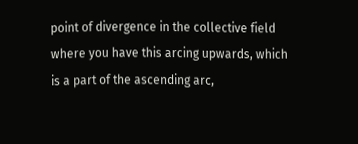point of divergence in the collective field where you have this arcing upwards, which is a part of the ascending arc,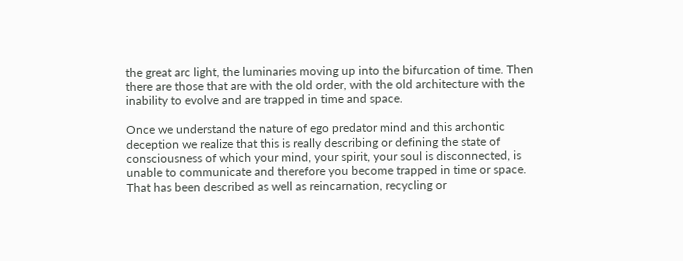the great arc light, the luminaries moving up into the bifurcation of time. Then there are those that are with the old order, with the old architecture with the inability to evolve and are trapped in time and space.

Once we understand the nature of ego predator mind and this archontic deception we realize that this is really describing or defining the state of consciousness of which your mind, your spirit, your soul is disconnected, is unable to communicate and therefore you become trapped in time or space. That has been described as well as reincarnation, recycling or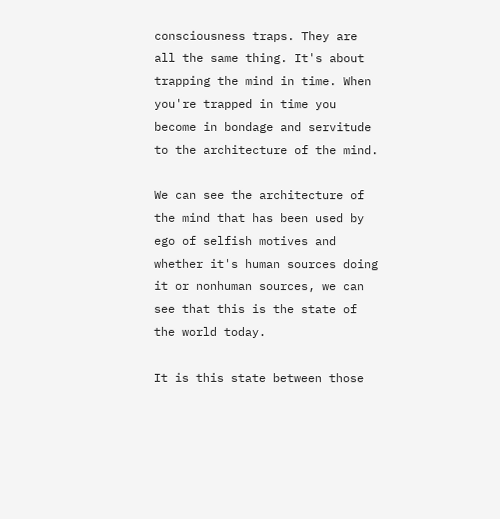consciousness traps. They are all the same thing. It's about trapping the mind in time. When you're trapped in time you become in bondage and servitude to the architecture of the mind.

We can see the architecture of the mind that has been used by ego of selfish motives and whether it's human sources doing it or nonhuman sources, we can see that this is the state of the world today.

It is this state between those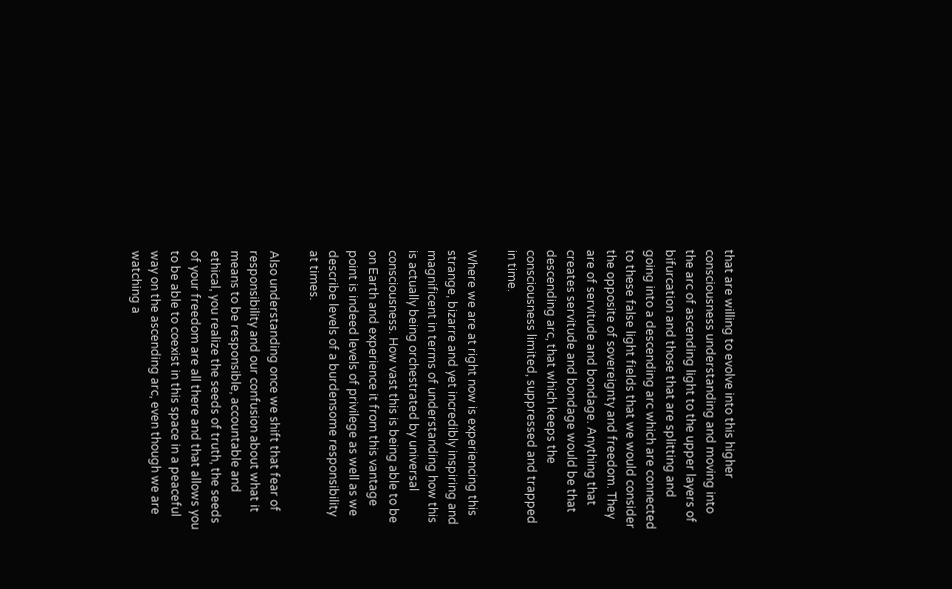that are willing to evolve into this higher consciousness understanding and moving into the arc of ascending light to the upper layers of bifurcation and those that are splitting and going into a descending arc which are connected to these false light fields that we would consider the opposite of sovereignty and freedom. They are of servitude and bondage. Anything that creates servitude and bondage would be that descending arc, that which keeps the consciousness limited, suppressed and trapped in time.

Where we are at right now is experiencing this strange, bizarre and yet incredibly inspiring and magnificent in terms of understanding how this is actually being orchestrated by universal consciousness. How vast this is being able to be on Earth and experience it from this vantage point is indeed levels of privilege as well as we describe levels of a burdensome responsibility at times.

Also understanding once we shift that fear of responsibility and our confusion about what it means to be responsible, accountable and ethical, you realize the seeds of truth, the seeds of your freedom are all there and that allows you to be able to coexist in this space in a peaceful way on the ascending arc, even though we are watching a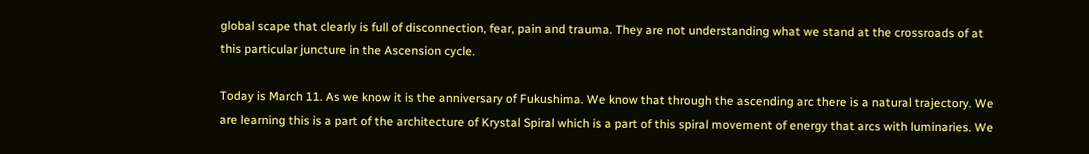global scape that clearly is full of disconnection, fear, pain and trauma. They are not understanding what we stand at the crossroads of at this particular juncture in the Ascension cycle.

Today is March 11. As we know it is the anniversary of Fukushima. We know that through the ascending arc there is a natural trajectory. We are learning this is a part of the architecture of Krystal Spiral which is a part of this spiral movement of energy that arcs with luminaries. We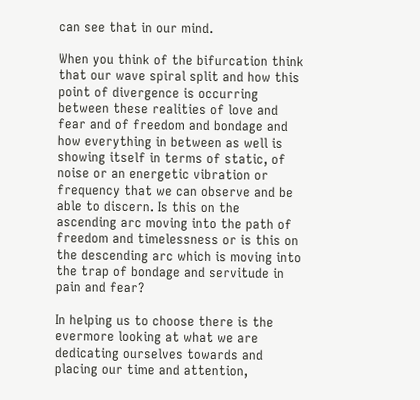can see that in our mind.

When you think of the bifurcation think that our wave spiral split and how this point of divergence is occurring between these realities of love and fear and of freedom and bondage and how everything in between as well is showing itself in terms of static, of noise or an energetic vibration or frequency that we can observe and be able to discern. Is this on the ascending arc moving into the path of freedom and timelessness or is this on the descending arc which is moving into the trap of bondage and servitude in pain and fear?

In helping us to choose there is the evermore looking at what we are dedicating ourselves towards and placing our time and attention,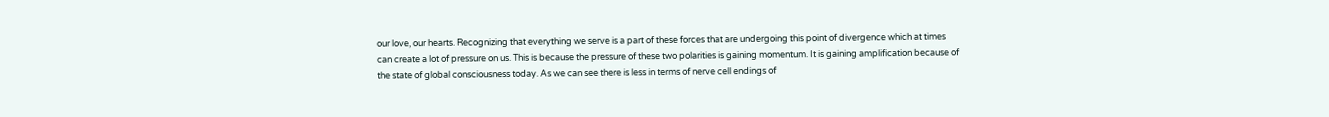our love, our hearts. Recognizing that everything we serve is a part of these forces that are undergoing this point of divergence which at times can create a lot of pressure on us. This is because the pressure of these two polarities is gaining momentum. It is gaining amplification because of the state of global consciousness today. As we can see there is less in terms of nerve cell endings of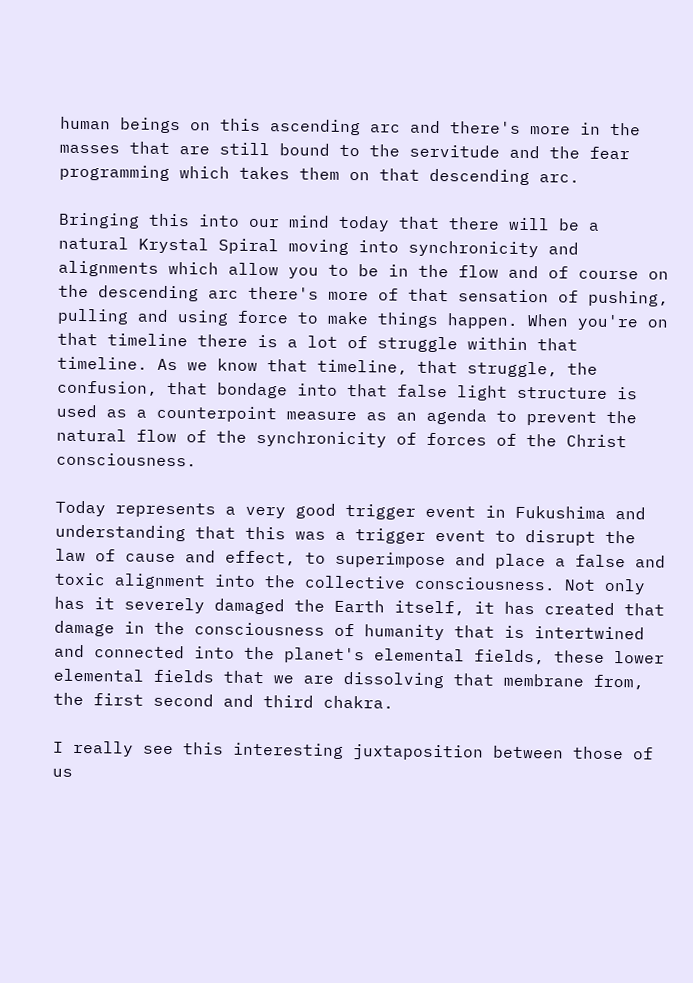human beings on this ascending arc and there's more in the masses that are still bound to the servitude and the fear programming which takes them on that descending arc.

Bringing this into our mind today that there will be a natural Krystal Spiral moving into synchronicity and alignments which allow you to be in the flow and of course on the descending arc there's more of that sensation of pushing, pulling and using force to make things happen. When you're on that timeline there is a lot of struggle within that timeline. As we know that timeline, that struggle, the confusion, that bondage into that false light structure is used as a counterpoint measure as an agenda to prevent the natural flow of the synchronicity of forces of the Christ consciousness.

Today represents a very good trigger event in Fukushima and understanding that this was a trigger event to disrupt the law of cause and effect, to superimpose and place a false and toxic alignment into the collective consciousness. Not only has it severely damaged the Earth itself, it has created that damage in the consciousness of humanity that is intertwined and connected into the planet's elemental fields, these lower elemental fields that we are dissolving that membrane from, the first second and third chakra.

I really see this interesting juxtaposition between those of us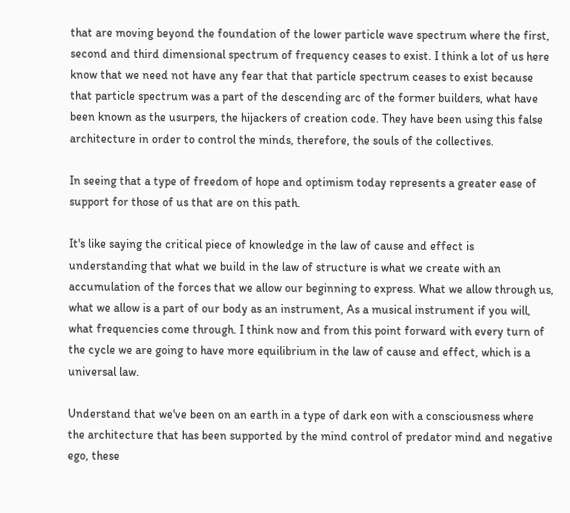that are moving beyond the foundation of the lower particle wave spectrum where the first, second and third dimensional spectrum of frequency ceases to exist. I think a lot of us here know that we need not have any fear that that particle spectrum ceases to exist because that particle spectrum was a part of the descending arc of the former builders, what have been known as the usurpers, the hijackers of creation code. They have been using this false architecture in order to control the minds, therefore, the souls of the collectives.

In seeing that a type of freedom of hope and optimism today represents a greater ease of support for those of us that are on this path.

It's like saying the critical piece of knowledge in the law of cause and effect is understanding that what we build in the law of structure is what we create with an accumulation of the forces that we allow our beginning to express. What we allow through us, what we allow is a part of our body as an instrument, As a musical instrument if you will, what frequencies come through. I think now and from this point forward with every turn of the cycle we are going to have more equilibrium in the law of cause and effect, which is a universal law.

Understand that we've been on an earth in a type of dark eon with a consciousness where the architecture that has been supported by the mind control of predator mind and negative ego, these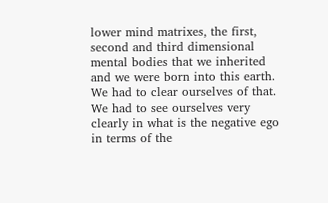lower mind matrixes, the first, second and third dimensional mental bodies that we inherited and we were born into this earth. We had to clear ourselves of that. We had to see ourselves very clearly in what is the negative ego in terms of the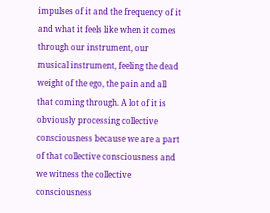impulses of it and the frequency of it and what it feels like when it comes through our instrument, our musical instrument, feeling the dead weight of the ego, the pain and all that coming through. A lot of it is obviously processing collective consciousness because we are a part of that collective consciousness and we witness the collective consciousness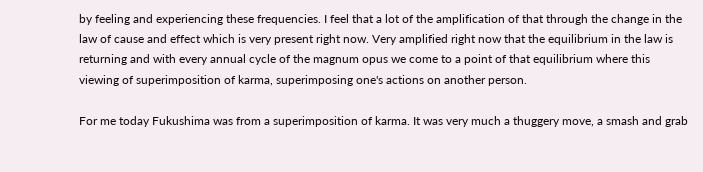by feeling and experiencing these frequencies. I feel that a lot of the amplification of that through the change in the law of cause and effect which is very present right now. Very amplified right now that the equilibrium in the law is returning and with every annual cycle of the magnum opus we come to a point of that equilibrium where this viewing of superimposition of karma, superimposing one's actions on another person.

For me today Fukushima was from a superimposition of karma. It was very much a thuggery move, a smash and grab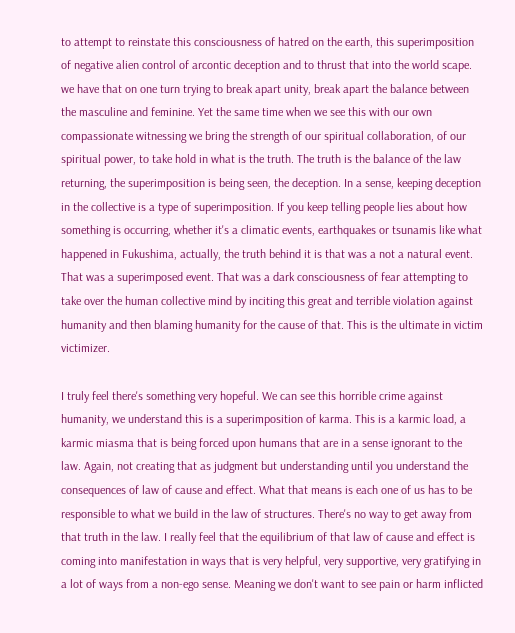to attempt to reinstate this consciousness of hatred on the earth, this superimposition of negative alien control of arcontic deception and to thrust that into the world scape. we have that on one turn trying to break apart unity, break apart the balance between the masculine and feminine. Yet the same time when we see this with our own compassionate witnessing we bring the strength of our spiritual collaboration, of our spiritual power, to take hold in what is the truth. The truth is the balance of the law returning, the superimposition is being seen, the deception. In a sense, keeping deception in the collective is a type of superimposition. If you keep telling people lies about how something is occurring, whether it's a climatic events, earthquakes or tsunamis like what happened in Fukushima, actually, the truth behind it is that was a not a natural event. That was a superimposed event. That was a dark consciousness of fear attempting to take over the human collective mind by inciting this great and terrible violation against humanity and then blaming humanity for the cause of that. This is the ultimate in victim victimizer.

I truly feel there's something very hopeful. We can see this horrible crime against humanity, we understand this is a superimposition of karma. This is a karmic load, a karmic miasma that is being forced upon humans that are in a sense ignorant to the law. Again, not creating that as judgment but understanding until you understand the consequences of law of cause and effect. What that means is each one of us has to be responsible to what we build in the law of structures. There's no way to get away from that truth in the law. I really feel that the equilibrium of that law of cause and effect is coming into manifestation in ways that is very helpful, very supportive, very gratifying in a lot of ways from a non-ego sense. Meaning we don't want to see pain or harm inflicted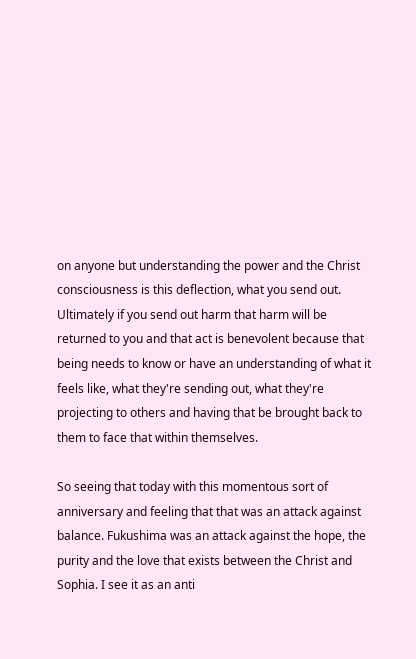on anyone but understanding the power and the Christ consciousness is this deflection, what you send out. Ultimately if you send out harm that harm will be returned to you and that act is benevolent because that being needs to know or have an understanding of what it feels like, what they're sending out, what they're projecting to others and having that be brought back to them to face that within themselves.

So seeing that today with this momentous sort of anniversary and feeling that that was an attack against balance. Fukushima was an attack against the hope, the purity and the love that exists between the Christ and Sophia. I see it as an anti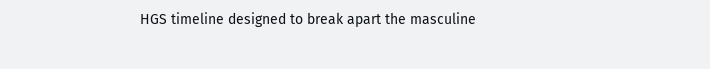HGS timeline designed to break apart the masculine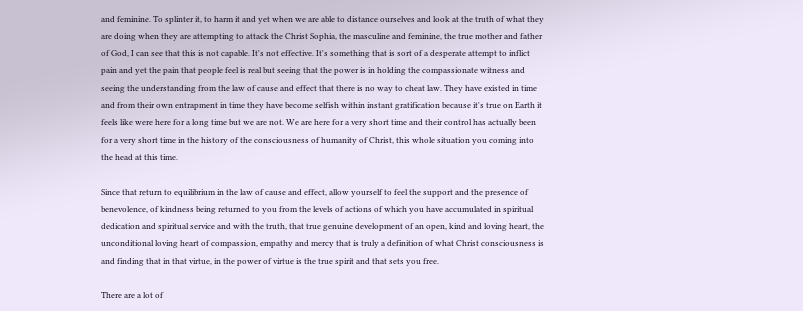and feminine. To splinter it, to harm it and yet when we are able to distance ourselves and look at the truth of what they are doing when they are attempting to attack the Christ Sophia, the masculine and feminine, the true mother and father of God, I can see that this is not capable. It's not effective. It's something that is sort of a desperate attempt to inflict pain and yet the pain that people feel is real but seeing that the power is in holding the compassionate witness and seeing the understanding from the law of cause and effect that there is no way to cheat law. They have existed in time and from their own entrapment in time they have become selfish within instant gratification because it's true on Earth it feels like were here for a long time but we are not. We are here for a very short time and their control has actually been for a very short time in the history of the consciousness of humanity of Christ, this whole situation you coming into the head at this time.

Since that return to equilibrium in the law of cause and effect, allow yourself to feel the support and the presence of benevolence, of kindness being returned to you from the levels of actions of which you have accumulated in spiritual dedication and spiritual service and with the truth, that true genuine development of an open, kind and loving heart, the unconditional loving heart of compassion, empathy and mercy that is truly a definition of what Christ consciousness is and finding that in that virtue, in the power of virtue is the true spirit and that sets you free.

There are a lot of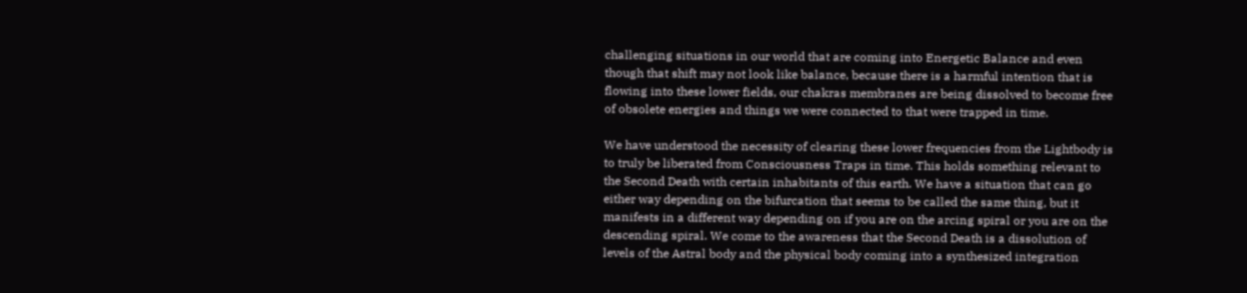challenging situations in our world that are coming into Energetic Balance and even though that shift may not look like balance, because there is a harmful intention that is flowing into these lower fields, our chakras membranes are being dissolved to become free of obsolete energies and things we were connected to that were trapped in time.

We have understood the necessity of clearing these lower frequencies from the Lightbody is to truly be liberated from Consciousness Traps in time. This holds something relevant to the Second Death with certain inhabitants of this earth. We have a situation that can go either way depending on the bifurcation that seems to be called the same thing, but it manifests in a different way depending on if you are on the arcing spiral or you are on the descending spiral. We come to the awareness that the Second Death is a dissolution of levels of the Astral body and the physical body coming into a synthesized integration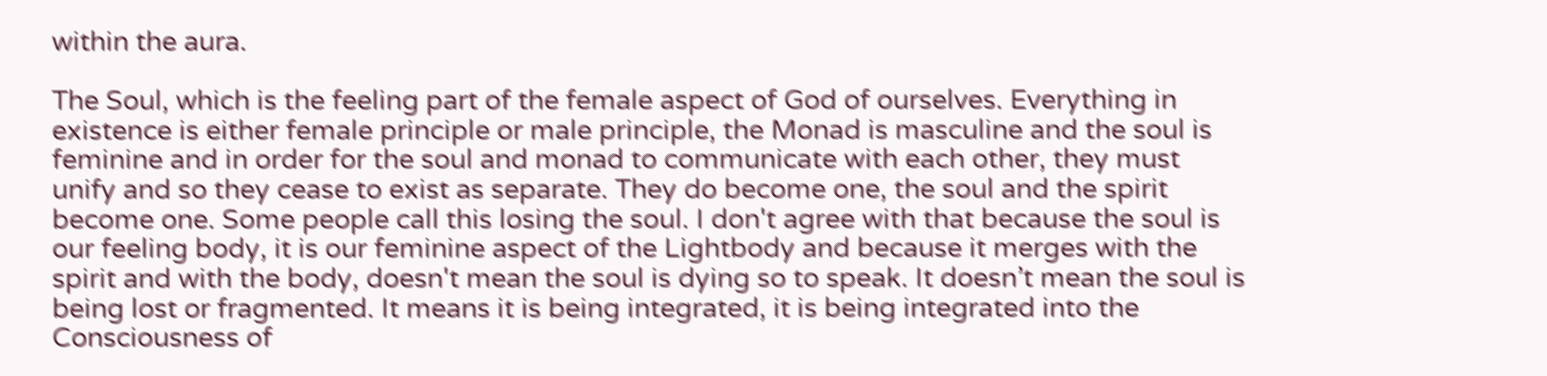within the aura.

The Soul, which is the feeling part of the female aspect of God of ourselves. Everything in existence is either female principle or male principle, the Monad is masculine and the soul is feminine and in order for the soul and monad to communicate with each other, they must unify and so they cease to exist as separate. They do become one, the soul and the spirit become one. Some people call this losing the soul. I don't agree with that because the soul is our feeling body, it is our feminine aspect of the Lightbody and because it merges with the spirit and with the body, doesn't mean the soul is dying so to speak. It doesn’t mean the soul is being lost or fragmented. It means it is being integrated, it is being integrated into the Consciousness of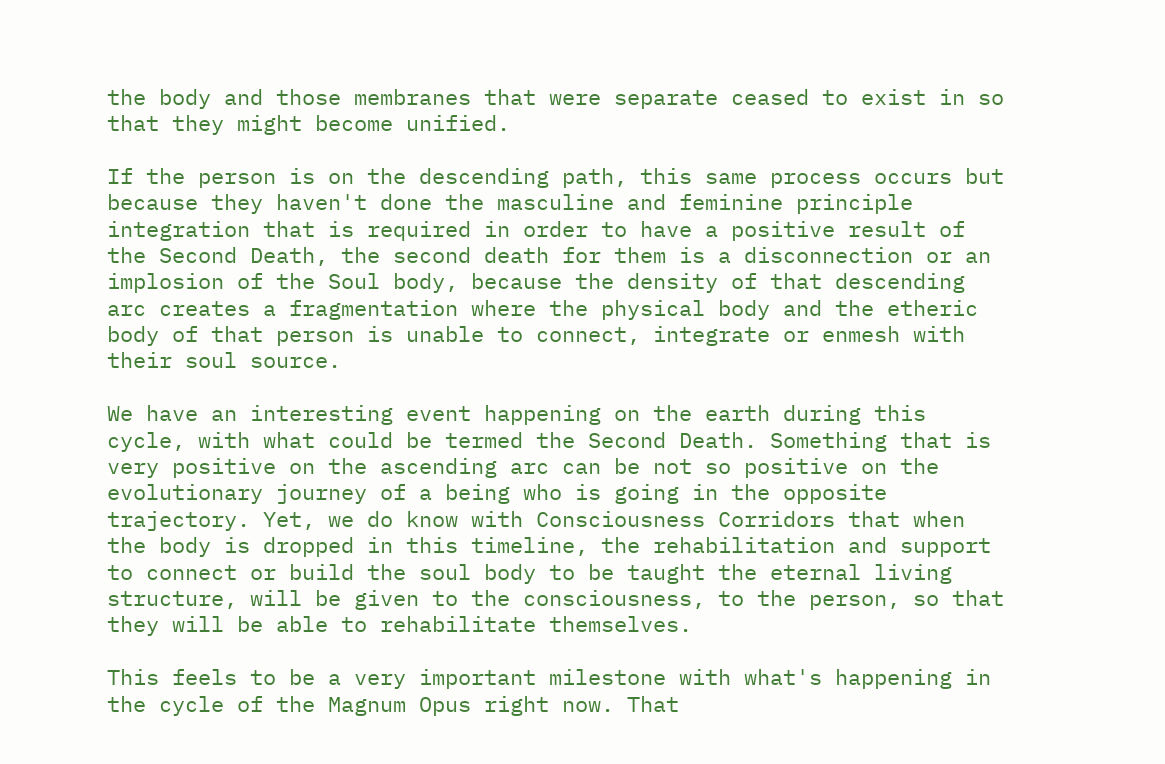the body and those membranes that were separate ceased to exist in so that they might become unified.

If the person is on the descending path, this same process occurs but because they haven't done the masculine and feminine principle integration that is required in order to have a positive result of the Second Death, the second death for them is a disconnection or an implosion of the Soul body, because the density of that descending arc creates a fragmentation where the physical body and the etheric body of that person is unable to connect, integrate or enmesh with their soul source.

We have an interesting event happening on the earth during this cycle, with what could be termed the Second Death. Something that is very positive on the ascending arc can be not so positive on the evolutionary journey of a being who is going in the opposite trajectory. Yet, we do know with Consciousness Corridors that when the body is dropped in this timeline, the rehabilitation and support to connect or build the soul body to be taught the eternal living structure, will be given to the consciousness, to the person, so that they will be able to rehabilitate themselves.

This feels to be a very important milestone with what's happening in the cycle of the Magnum Opus right now. That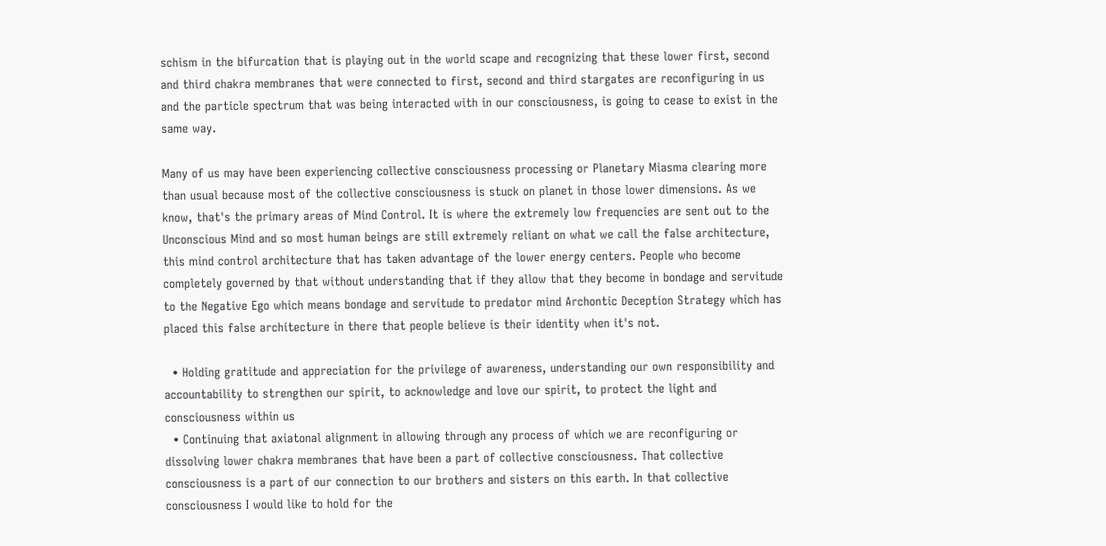schism in the bifurcation that is playing out in the world scape and recognizing that these lower first, second and third chakra membranes that were connected to first, second and third stargates are reconfiguring in us and the particle spectrum that was being interacted with in our consciousness, is going to cease to exist in the same way.

Many of us may have been experiencing collective consciousness processing or Planetary Miasma clearing more than usual because most of the collective consciousness is stuck on planet in those lower dimensions. As we know, that's the primary areas of Mind Control. It is where the extremely low frequencies are sent out to the Unconscious Mind and so most human beings are still extremely reliant on what we call the false architecture, this mind control architecture that has taken advantage of the lower energy centers. People who become completely governed by that without understanding that if they allow that they become in bondage and servitude to the Negative Ego which means bondage and servitude to predator mind Archontic Deception Strategy which has placed this false architecture in there that people believe is their identity when it's not.

  • Holding gratitude and appreciation for the privilege of awareness, understanding our own responsibility and accountability to strengthen our spirit, to acknowledge and love our spirit, to protect the light and consciousness within us
  • Continuing that axiatonal alignment in allowing through any process of which we are reconfiguring or dissolving lower chakra membranes that have been a part of collective consciousness. That collective consciousness is a part of our connection to our brothers and sisters on this earth. In that collective consciousness I would like to hold for the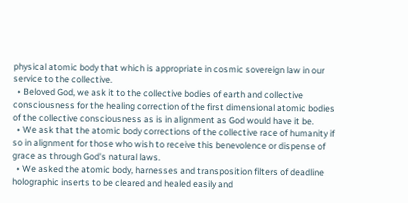physical atomic body that which is appropriate in cosmic sovereign law in our service to the collective.
  • Beloved God, we ask it to the collective bodies of earth and collective consciousness for the healing correction of the first dimensional atomic bodies of the collective consciousness as is in alignment as God would have it be.
  • We ask that the atomic body corrections of the collective race of humanity if so in alignment for those who wish to receive this benevolence or dispense of grace as through God's natural laws.
  • We asked the atomic body, harnesses and transposition filters of deadline holographic inserts to be cleared and healed easily and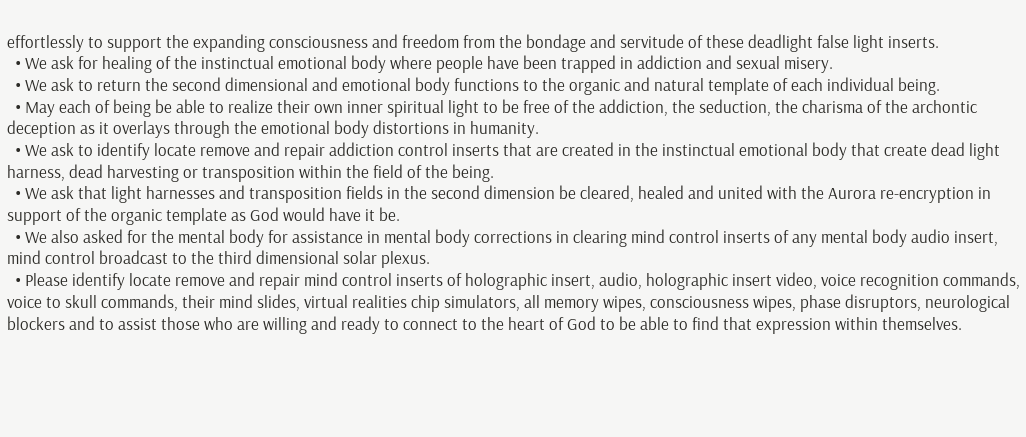effortlessly to support the expanding consciousness and freedom from the bondage and servitude of these deadlight false light inserts.
  • We ask for healing of the instinctual emotional body where people have been trapped in addiction and sexual misery.
  • We ask to return the second dimensional and emotional body functions to the organic and natural template of each individual being.
  • May each of being be able to realize their own inner spiritual light to be free of the addiction, the seduction, the charisma of the archontic deception as it overlays through the emotional body distortions in humanity.
  • We ask to identify locate remove and repair addiction control inserts that are created in the instinctual emotional body that create dead light harness, dead harvesting or transposition within the field of the being.
  • We ask that light harnesses and transposition fields in the second dimension be cleared, healed and united with the Aurora re-encryption in support of the organic template as God would have it be.
  • We also asked for the mental body for assistance in mental body corrections in clearing mind control inserts of any mental body audio insert, mind control broadcast to the third dimensional solar plexus.
  • Please identify locate remove and repair mind control inserts of holographic insert, audio, holographic insert video, voice recognition commands, voice to skull commands, their mind slides, virtual realities chip simulators, all memory wipes, consciousness wipes, phase disruptors, neurological blockers and to assist those who are willing and ready to connect to the heart of God to be able to find that expression within themselves.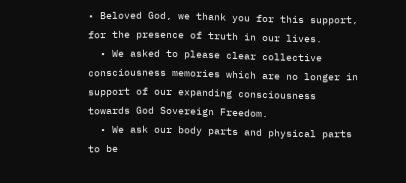• Beloved God, we thank you for this support, for the presence of truth in our lives.
  • We asked to please clear collective consciousness memories which are no longer in support of our expanding consciousness towards God Sovereign Freedom.
  • We ask our body parts and physical parts to be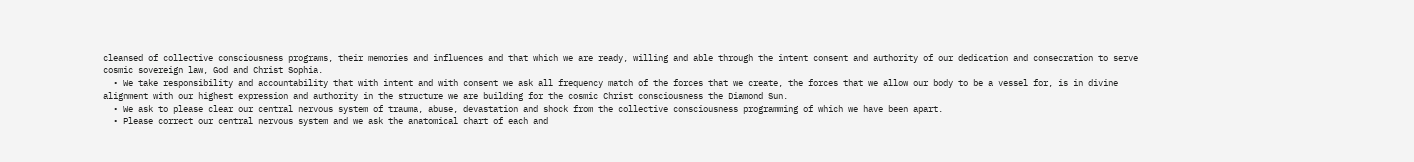cleansed of collective consciousness programs, their memories and influences and that which we are ready, willing and able through the intent consent and authority of our dedication and consecration to serve cosmic sovereign law, God and Christ Sophia.
  • We take responsibility and accountability that with intent and with consent we ask all frequency match of the forces that we create, the forces that we allow our body to be a vessel for, is in divine alignment with our highest expression and authority in the structure we are building for the cosmic Christ consciousness the Diamond Sun.
  • We ask to please clear our central nervous system of trauma, abuse, devastation and shock from the collective consciousness programming of which we have been apart.
  • Please correct our central nervous system and we ask the anatomical chart of each and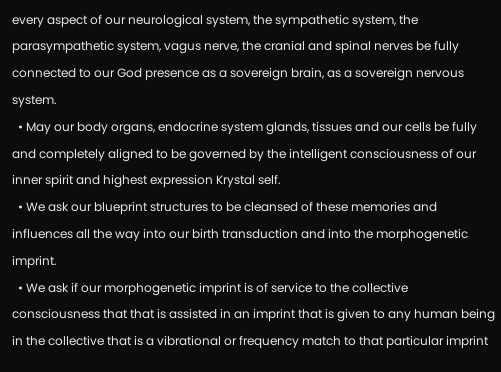every aspect of our neurological system, the sympathetic system, the parasympathetic system, vagus nerve, the cranial and spinal nerves be fully connected to our God presence as a sovereign brain, as a sovereign nervous system.
  • May our body organs, endocrine system glands, tissues and our cells be fully and completely aligned to be governed by the intelligent consciousness of our inner spirit and highest expression Krystal self.
  • We ask our blueprint structures to be cleansed of these memories and influences all the way into our birth transduction and into the morphogenetic imprint.
  • We ask if our morphogenetic imprint is of service to the collective consciousness that that is assisted in an imprint that is given to any human being in the collective that is a vibrational or frequency match to that particular imprint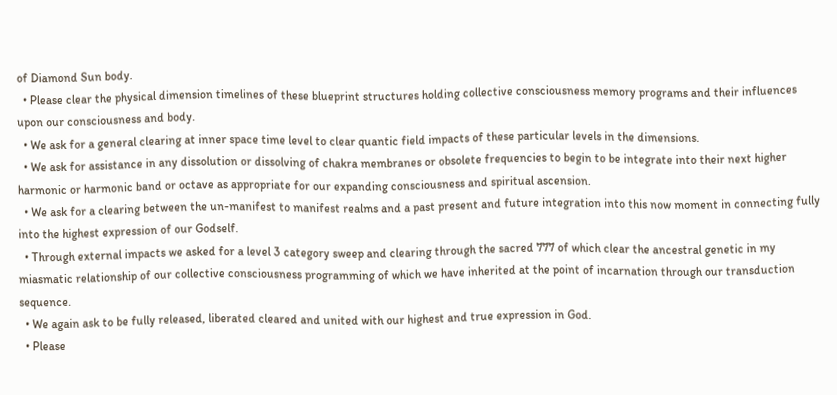of Diamond Sun body.
  • Please clear the physical dimension timelines of these blueprint structures holding collective consciousness memory programs and their influences upon our consciousness and body.
  • We ask for a general clearing at inner space time level to clear quantic field impacts of these particular levels in the dimensions.
  • We ask for assistance in any dissolution or dissolving of chakra membranes or obsolete frequencies to begin to be integrate into their next higher harmonic or harmonic band or octave as appropriate for our expanding consciousness and spiritual ascension.
  • We ask for a clearing between the un-manifest to manifest realms and a past present and future integration into this now moment in connecting fully into the highest expression of our Godself.
  • Through external impacts we asked for a level 3 category sweep and clearing through the sacred 777 of which clear the ancestral genetic in my miasmatic relationship of our collective consciousness programming of which we have inherited at the point of incarnation through our transduction sequence.
  • We again ask to be fully released, liberated cleared and united with our highest and true expression in God.
  • Please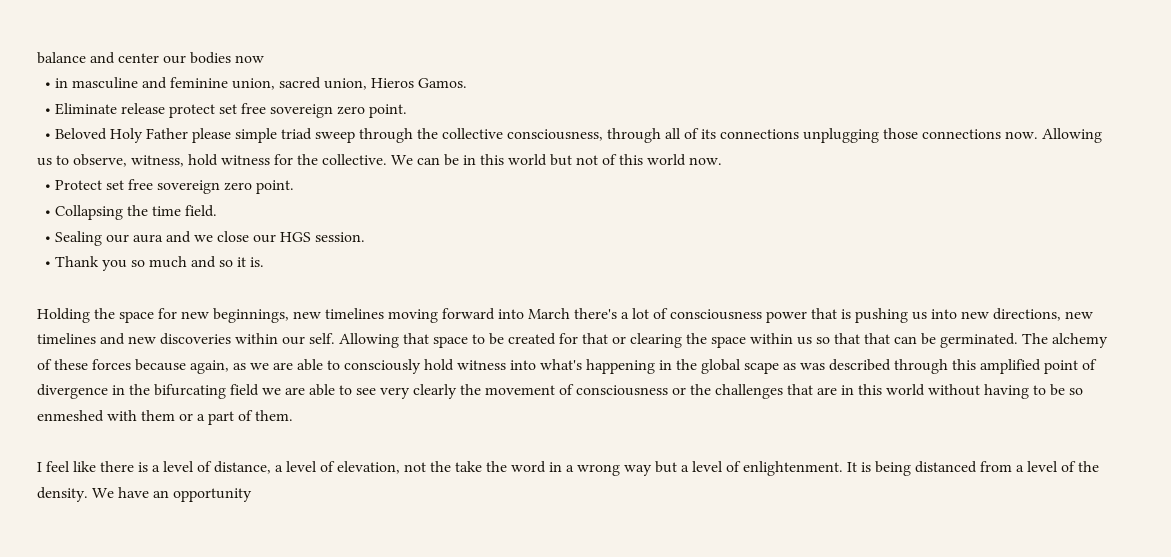balance and center our bodies now
  • in masculine and feminine union, sacred union, Hieros Gamos.
  • Eliminate release protect set free sovereign zero point.
  • Beloved Holy Father please simple triad sweep through the collective consciousness, through all of its connections unplugging those connections now. Allowing us to observe, witness, hold witness for the collective. We can be in this world but not of this world now.
  • Protect set free sovereign zero point.
  • Collapsing the time field.
  • Sealing our aura and we close our HGS session.
  • Thank you so much and so it is.

Holding the space for new beginnings, new timelines moving forward into March there's a lot of consciousness power that is pushing us into new directions, new timelines and new discoveries within our self. Allowing that space to be created for that or clearing the space within us so that that can be germinated. The alchemy of these forces because again, as we are able to consciously hold witness into what's happening in the global scape as was described through this amplified point of divergence in the bifurcating field we are able to see very clearly the movement of consciousness or the challenges that are in this world without having to be so enmeshed with them or a part of them.

I feel like there is a level of distance, a level of elevation, not the take the word in a wrong way but a level of enlightenment. It is being distanced from a level of the density. We have an opportunity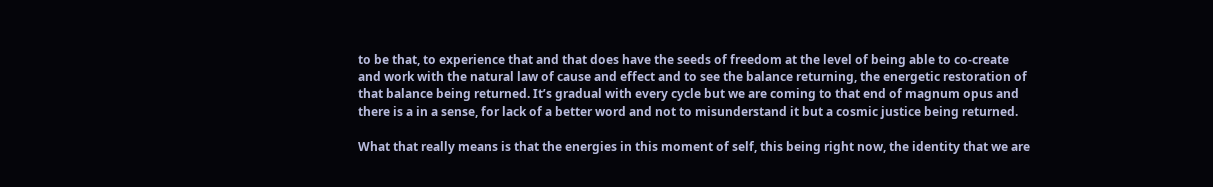to be that, to experience that and that does have the seeds of freedom at the level of being able to co-create and work with the natural law of cause and effect and to see the balance returning, the energetic restoration of that balance being returned. It’s gradual with every cycle but we are coming to that end of magnum opus and there is a in a sense, for lack of a better word and not to misunderstand it but a cosmic justice being returned.

What that really means is that the energies in this moment of self, this being right now, the identity that we are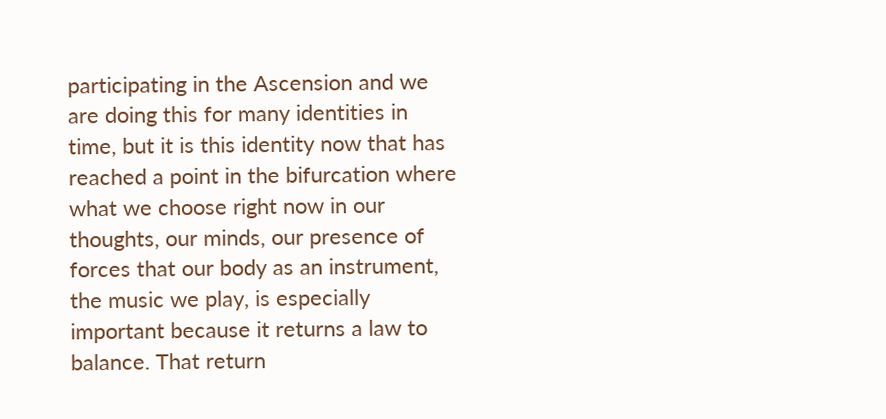participating in the Ascension and we are doing this for many identities in time, but it is this identity now that has reached a point in the bifurcation where what we choose right now in our thoughts, our minds, our presence of forces that our body as an instrument, the music we play, is especially important because it returns a law to balance. That return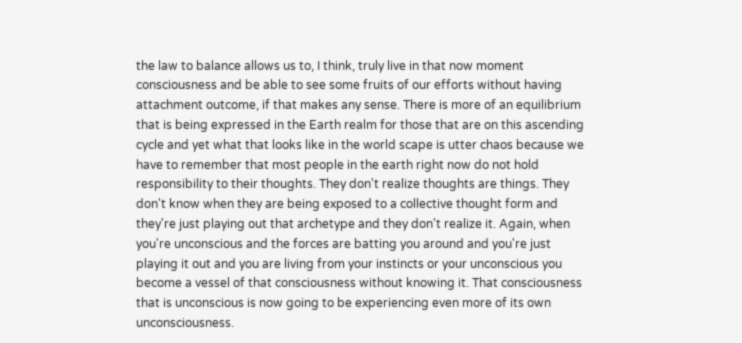the law to balance allows us to, I think, truly live in that now moment consciousness and be able to see some fruits of our efforts without having attachment outcome, if that makes any sense. There is more of an equilibrium that is being expressed in the Earth realm for those that are on this ascending cycle and yet what that looks like in the world scape is utter chaos because we have to remember that most people in the earth right now do not hold responsibility to their thoughts. They don't realize thoughts are things. They don't know when they are being exposed to a collective thought form and they're just playing out that archetype and they don't realize it. Again, when you're unconscious and the forces are batting you around and you're just playing it out and you are living from your instincts or your unconscious you become a vessel of that consciousness without knowing it. That consciousness that is unconscious is now going to be experiencing even more of its own unconsciousness.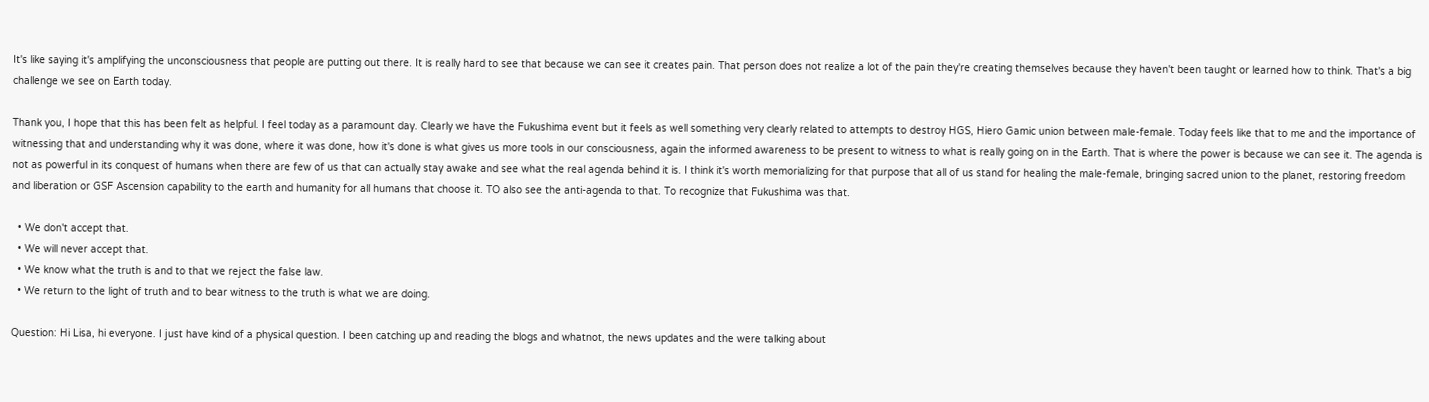It's like saying it's amplifying the unconsciousness that people are putting out there. It is really hard to see that because we can see it creates pain. That person does not realize a lot of the pain they're creating themselves because they haven't been taught or learned how to think. That's a big challenge we see on Earth today.

Thank you, I hope that this has been felt as helpful. I feel today as a paramount day. Clearly we have the Fukushima event but it feels as well something very clearly related to attempts to destroy HGS, Hiero Gamic union between male-female. Today feels like that to me and the importance of witnessing that and understanding why it was done, where it was done, how it's done is what gives us more tools in our consciousness, again the informed awareness to be present to witness to what is really going on in the Earth. That is where the power is because we can see it. The agenda is not as powerful in its conquest of humans when there are few of us that can actually stay awake and see what the real agenda behind it is. I think it's worth memorializing for that purpose that all of us stand for healing the male-female, bringing sacred union to the planet, restoring freedom and liberation or GSF Ascension capability to the earth and humanity for all humans that choose it. TO also see the anti-agenda to that. To recognize that Fukushima was that.

  • We don't accept that.
  • We will never accept that.
  • We know what the truth is and to that we reject the false law.
  • We return to the light of truth and to bear witness to the truth is what we are doing.

Question: Hi Lisa, hi everyone. I just have kind of a physical question. I been catching up and reading the blogs and whatnot, the news updates and the were talking about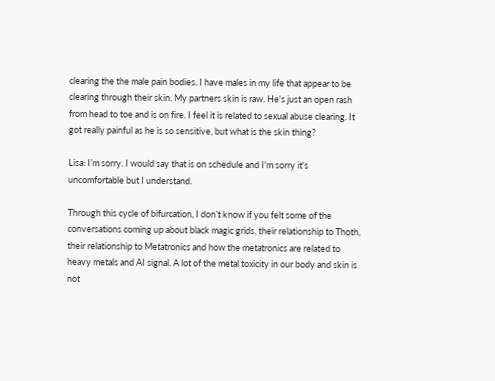clearing the the male pain bodies. I have males in my life that appear to be clearing through their skin. My partners skin is raw. He's just an open rash from head to toe and is on fire. I feel it is related to sexual abuse clearing. It got really painful as he is so sensitive, but what is the skin thing?

Lisa: I’m sorry. I would say that is on schedule and I'm sorry it's uncomfortable but I understand.

Through this cycle of bifurcation, I don’t know if you felt some of the conversations coming up about black magic grids, their relationship to Thoth, their relationship to Metatronics and how the metatronics are related to heavy metals and AI signal. A lot of the metal toxicity in our body and skin is not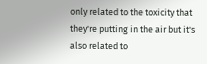only related to the toxicity that they're putting in the air but it's also related to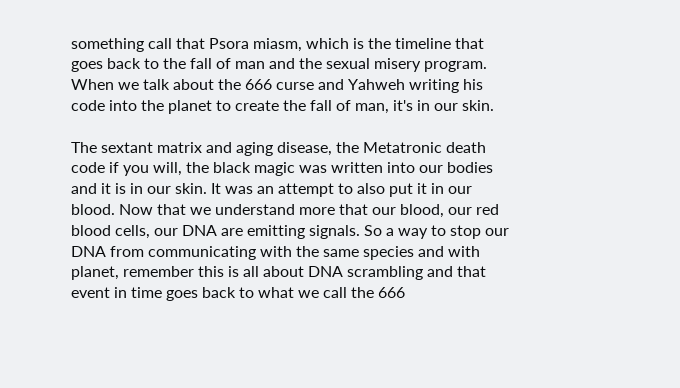something call that Psora miasm, which is the timeline that goes back to the fall of man and the sexual misery program. When we talk about the 666 curse and Yahweh writing his code into the planet to create the fall of man, it's in our skin.

The sextant matrix and aging disease, the Metatronic death code if you will, the black magic was written into our bodies and it is in our skin. It was an attempt to also put it in our blood. Now that we understand more that our blood, our red blood cells, our DNA are emitting signals. So a way to stop our DNA from communicating with the same species and with planet, remember this is all about DNA scrambling and that event in time goes back to what we call the 666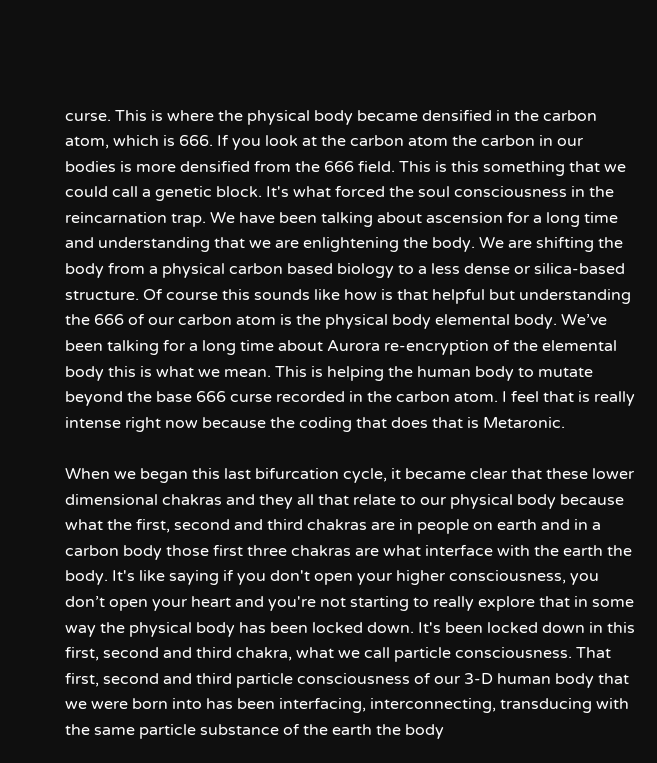curse. This is where the physical body became densified in the carbon atom, which is 666. If you look at the carbon atom the carbon in our bodies is more densified from the 666 field. This is this something that we could call a genetic block. It's what forced the soul consciousness in the reincarnation trap. We have been talking about ascension for a long time and understanding that we are enlightening the body. We are shifting the body from a physical carbon based biology to a less dense or silica-based structure. Of course this sounds like how is that helpful but understanding the 666 of our carbon atom is the physical body elemental body. We’ve been talking for a long time about Aurora re-encryption of the elemental body this is what we mean. This is helping the human body to mutate beyond the base 666 curse recorded in the carbon atom. I feel that is really intense right now because the coding that does that is Metaronic.

When we began this last bifurcation cycle, it became clear that these lower dimensional chakras and they all that relate to our physical body because what the first, second and third chakras are in people on earth and in a carbon body those first three chakras are what interface with the earth the body. It's like saying if you don't open your higher consciousness, you don’t open your heart and you're not starting to really explore that in some way the physical body has been locked down. It's been locked down in this first, second and third chakra, what we call particle consciousness. That first, second and third particle consciousness of our 3-D human body that we were born into has been interfacing, interconnecting, transducing with the same particle substance of the earth the body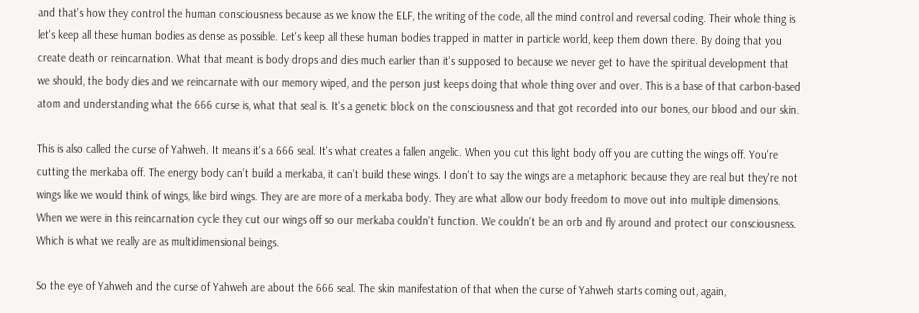and that's how they control the human consciousness because as we know the ELF, the writing of the code, all the mind control and reversal coding. Their whole thing is let's keep all these human bodies as dense as possible. Let's keep all these human bodies trapped in matter in particle world, keep them down there. By doing that you create death or reincarnation. What that meant is body drops and dies much earlier than it's supposed to because we never get to have the spiritual development that we should, the body dies and we reincarnate with our memory wiped, and the person just keeps doing that whole thing over and over. This is a base of that carbon-based atom and understanding what the 666 curse is, what that seal is. It's a genetic block on the consciousness and that got recorded into our bones, our blood and our skin.

This is also called the curse of Yahweh. It means it's a 666 seal. It's what creates a fallen angelic. When you cut this light body off you are cutting the wings off. You're cutting the merkaba off. The energy body can’t build a merkaba, it can’t build these wings. I don't to say the wings are a metaphoric because they are real but they're not wings like we would think of wings, like bird wings. They are are more of a merkaba body. They are what allow our body freedom to move out into multiple dimensions. When we were in this reincarnation cycle they cut our wings off so our merkaba couldn't function. We couldn't be an orb and fly around and protect our consciousness. Which is what we really are as multidimensional beings.

So the eye of Yahweh and the curse of Yahweh are about the 666 seal. The skin manifestation of that when the curse of Yahweh starts coming out, again,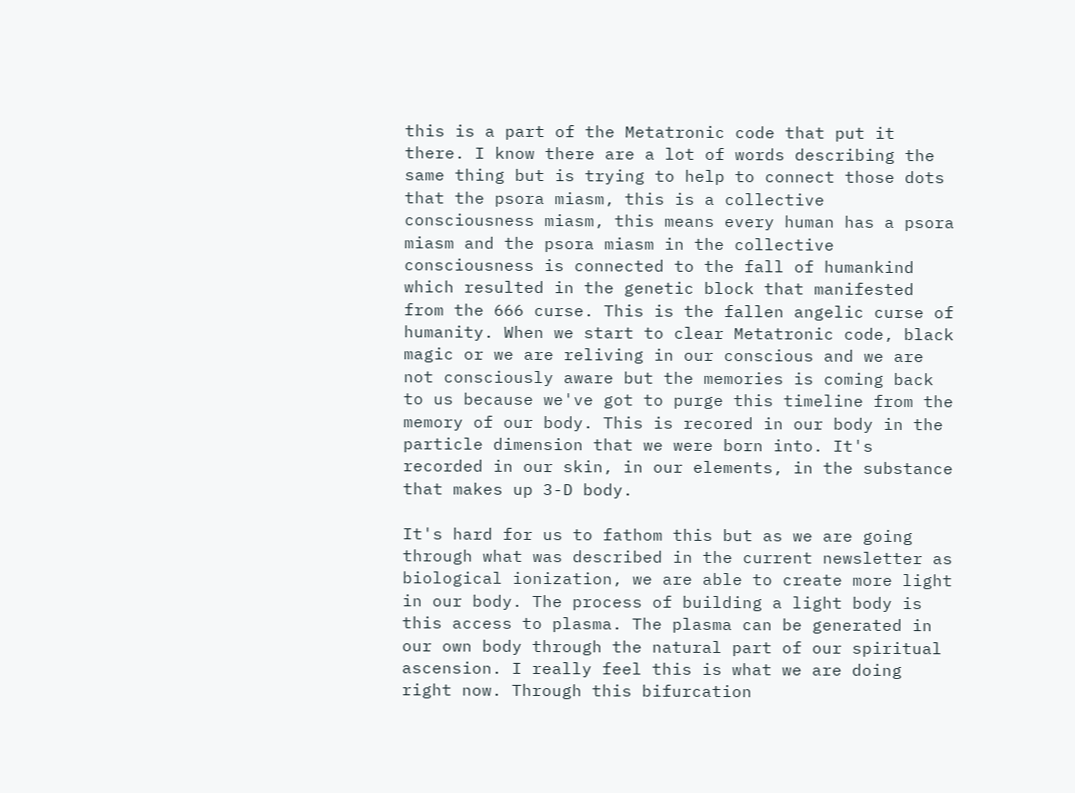this is a part of the Metatronic code that put it there. I know there are a lot of words describing the same thing but is trying to help to connect those dots that the psora miasm, this is a collective consciousness miasm, this means every human has a psora miasm and the psora miasm in the collective consciousness is connected to the fall of humankind which resulted in the genetic block that manifested from the 666 curse. This is the fallen angelic curse of humanity. When we start to clear Metatronic code, black magic or we are reliving in our conscious and we are not consciously aware but the memories is coming back to us because we've got to purge this timeline from the memory of our body. This is recored in our body in the particle dimension that we were born into. It's recorded in our skin, in our elements, in the substance that makes up 3-D body.

It's hard for us to fathom this but as we are going through what was described in the current newsletter as biological ionization, we are able to create more light in our body. The process of building a light body is this access to plasma. The plasma can be generated in our own body through the natural part of our spiritual ascension. I really feel this is what we are doing right now. Through this bifurcation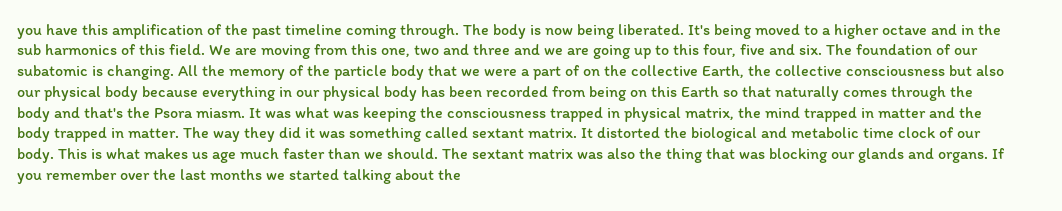you have this amplification of the past timeline coming through. The body is now being liberated. It's being moved to a higher octave and in the sub harmonics of this field. We are moving from this one, two and three and we are going up to this four, five and six. The foundation of our subatomic is changing. All the memory of the particle body that we were a part of on the collective Earth, the collective consciousness but also our physical body because everything in our physical body has been recorded from being on this Earth so that naturally comes through the body and that's the Psora miasm. It was what was keeping the consciousness trapped in physical matrix, the mind trapped in matter and the body trapped in matter. The way they did it was something called sextant matrix. It distorted the biological and metabolic time clock of our body. This is what makes us age much faster than we should. The sextant matrix was also the thing that was blocking our glands and organs. If you remember over the last months we started talking about the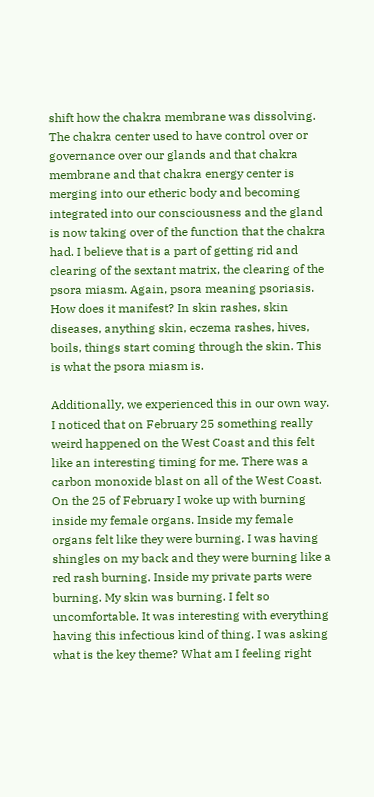shift how the chakra membrane was dissolving. The chakra center used to have control over or governance over our glands and that chakra membrane and that chakra energy center is merging into our etheric body and becoming integrated into our consciousness and the gland is now taking over of the function that the chakra had. I believe that is a part of getting rid and clearing of the sextant matrix, the clearing of the psora miasm. Again, psora meaning psoriasis. How does it manifest? In skin rashes, skin diseases, anything skin, eczema rashes, hives, boils, things start coming through the skin. This is what the psora miasm is.

Additionally, we experienced this in our own way. I noticed that on February 25 something really weird happened on the West Coast and this felt like an interesting timing for me. There was a carbon monoxide blast on all of the West Coast. On the 25 of February I woke up with burning inside my female organs. Inside my female organs felt like they were burning. I was having shingles on my back and they were burning like a red rash burning. Inside my private parts were burning. My skin was burning. I felt so uncomfortable. It was interesting with everything having this infectious kind of thing. I was asking what is the key theme? What am I feeling right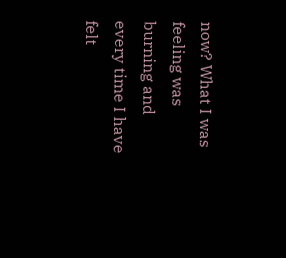now? What I was feeling was burning and every time I have felt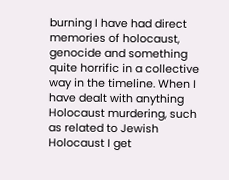burning I have had direct memories of holocaust, genocide and something quite horrific in a collective way in the timeline. When I have dealt with anything Holocaust murdering, such as related to Jewish Holocaust I get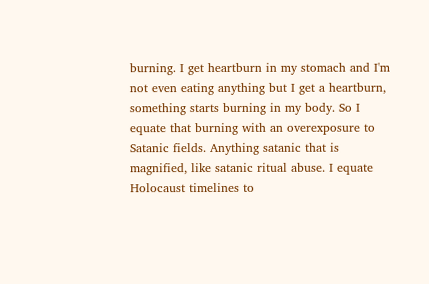burning. I get heartburn in my stomach and I'm not even eating anything but I get a heartburn, something starts burning in my body. So I equate that burning with an overexposure to Satanic fields. Anything satanic that is magnified, like satanic ritual abuse. I equate Holocaust timelines to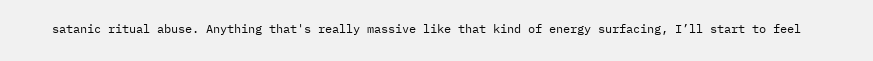satanic ritual abuse. Anything that's really massive like that kind of energy surfacing, I’ll start to feel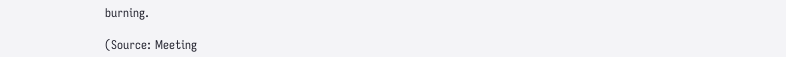burning.

(Source: Meeting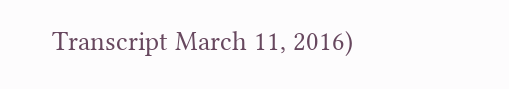Transcript March 11, 2016)